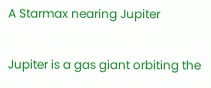A Starmax nearing Jupiter

Jupiter is a gas giant orbiting the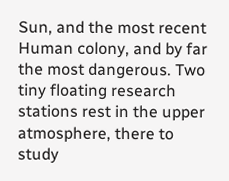Sun, and the most recent Human colony, and by far the most dangerous. Two tiny floating research stations rest in the upper atmosphere, there to study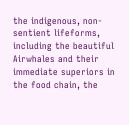the indigenous, non-sentient lifeforms, including the beautiful Airwhales and their immediate superiors in the food chain, the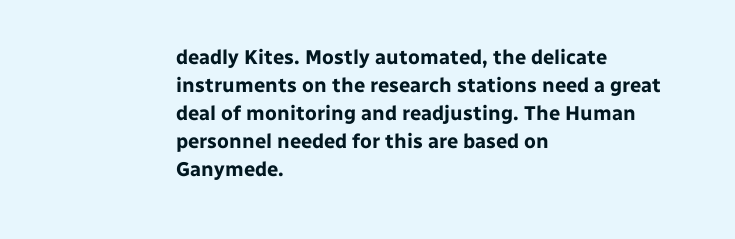deadly Kites. Mostly automated, the delicate instruments on the research stations need a great deal of monitoring and readjusting. The Human personnel needed for this are based on Ganymede.